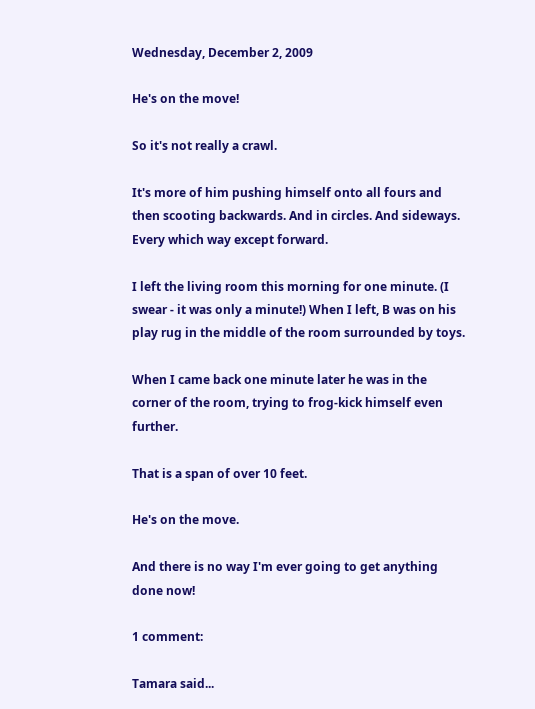Wednesday, December 2, 2009

He's on the move!

So it's not really a crawl.

It's more of him pushing himself onto all fours and then scooting backwards. And in circles. And sideways. Every which way except forward.

I left the living room this morning for one minute. (I swear - it was only a minute!) When I left, B was on his play rug in the middle of the room surrounded by toys.

When I came back one minute later he was in the corner of the room, trying to frog-kick himself even further.

That is a span of over 10 feet.

He's on the move.

And there is no way I'm ever going to get anything done now!

1 comment:

Tamara said...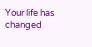Your life has changed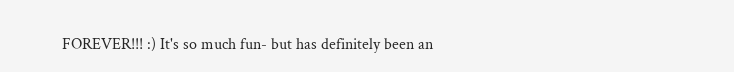FOREVER!!! :) It's so much fun- but has definitely been an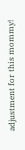adjustment for this mommy!